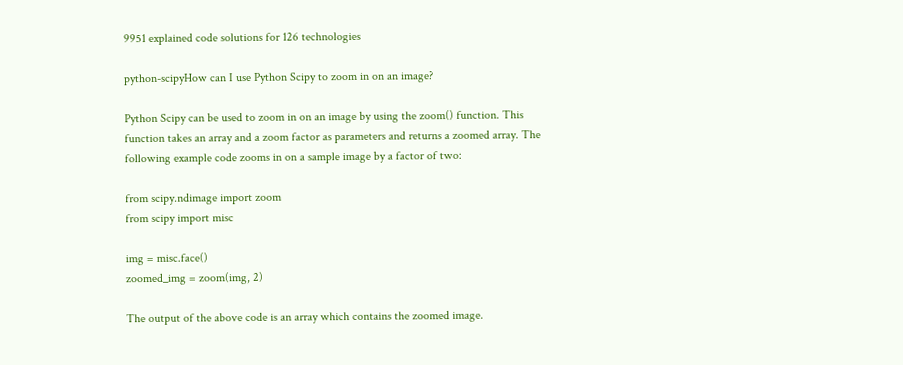9951 explained code solutions for 126 technologies

python-scipyHow can I use Python Scipy to zoom in on an image?

Python Scipy can be used to zoom in on an image by using the zoom() function. This function takes an array and a zoom factor as parameters and returns a zoomed array. The following example code zooms in on a sample image by a factor of two:

from scipy.ndimage import zoom
from scipy import misc

img = misc.face()
zoomed_img = zoom(img, 2)

The output of the above code is an array which contains the zoomed image.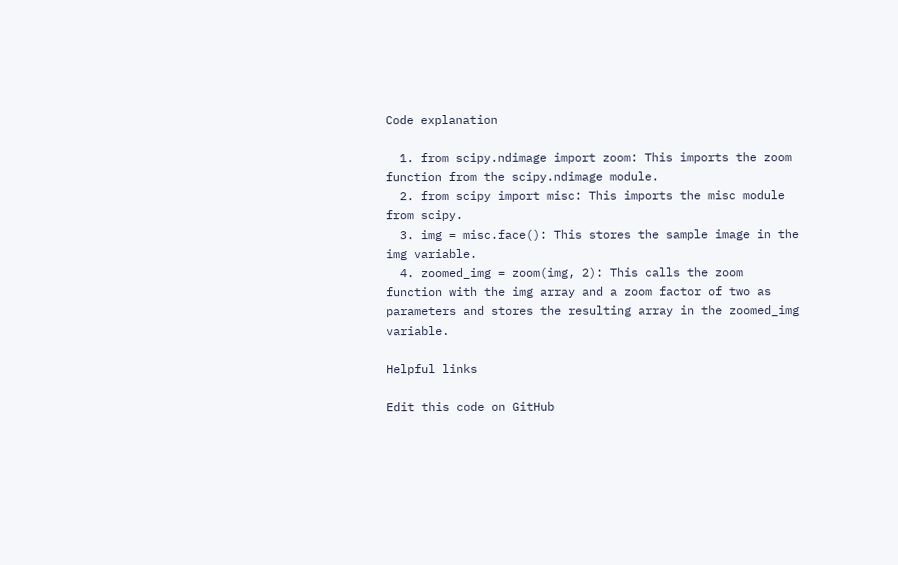Code explanation

  1. from scipy.ndimage import zoom: This imports the zoom function from the scipy.ndimage module.
  2. from scipy import misc: This imports the misc module from scipy.
  3. img = misc.face(): This stores the sample image in the img variable.
  4. zoomed_img = zoom(img, 2): This calls the zoom function with the img array and a zoom factor of two as parameters and stores the resulting array in the zoomed_img variable.

Helpful links

Edit this code on GitHub